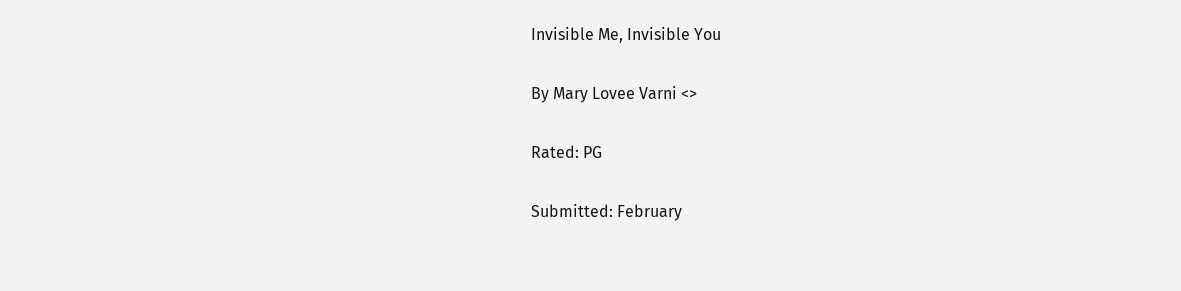Invisible Me, Invisible You

By Mary Lovee Varni <>

Rated: PG

Submitted: February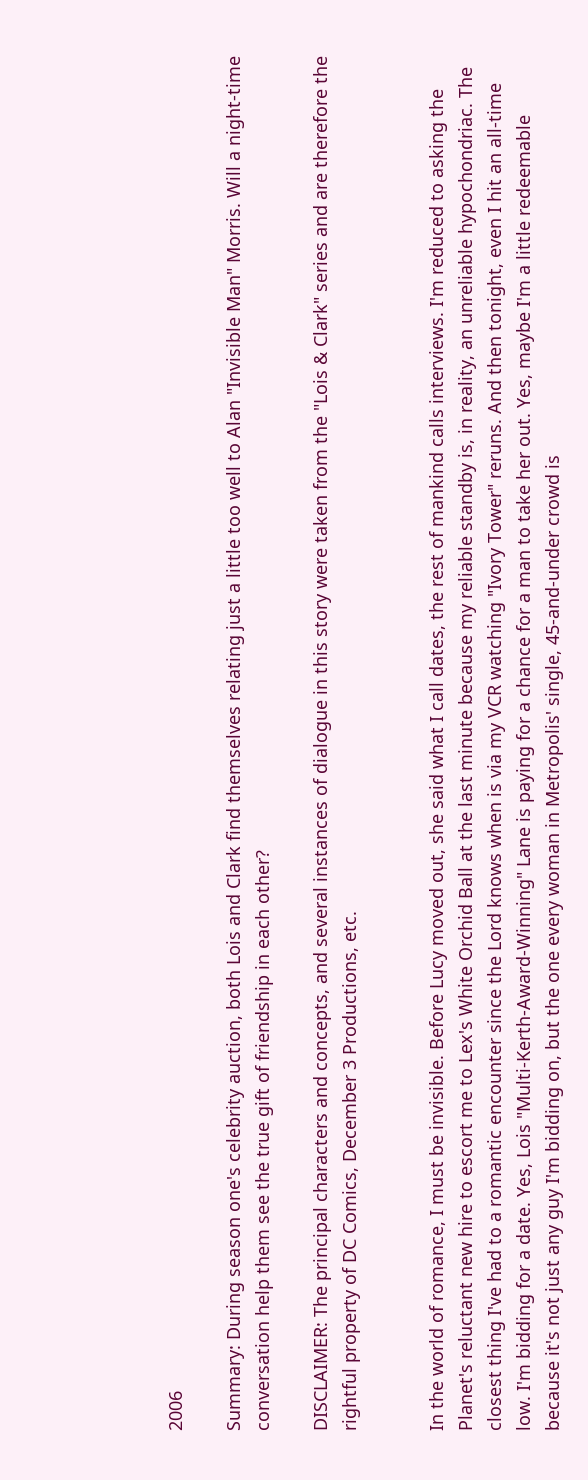2006

Summary: During season one's celebrity auction, both Lois and Clark find themselves relating just a little too well to Alan "Invisible Man" Morris. Will a night-time conversation help them see the true gift of friendship in each other?

DISCLAIMER: The principal characters and concepts, and several instances of dialogue in this story were taken from the "Lois & Clark" series and are therefore the rightful property of DC Comics, December 3 Productions, etc.


In the world of romance, I must be invisible. Before Lucy moved out, she said what I call dates, the rest of mankind calls interviews. I'm reduced to asking the Planet's reluctant new hire to escort me to Lex's White Orchid Ball at the last minute because my reliable standby is, in reality, an unreliable hypochondriac. The closest thing I've had to a romantic encounter since the Lord knows when is via my VCR watching "Ivory Tower" reruns. And then tonight, even I hit an all-time low. I'm bidding for a date. Yes, Lois "Multi-Kerth-Award-Winning" Lane is paying for a chance for a man to take her out. Yes, maybe I'm a little redeemable because it's not just any guy I'm bidding on, but the one every woman in Metropolis' single, 45-and-under crowd is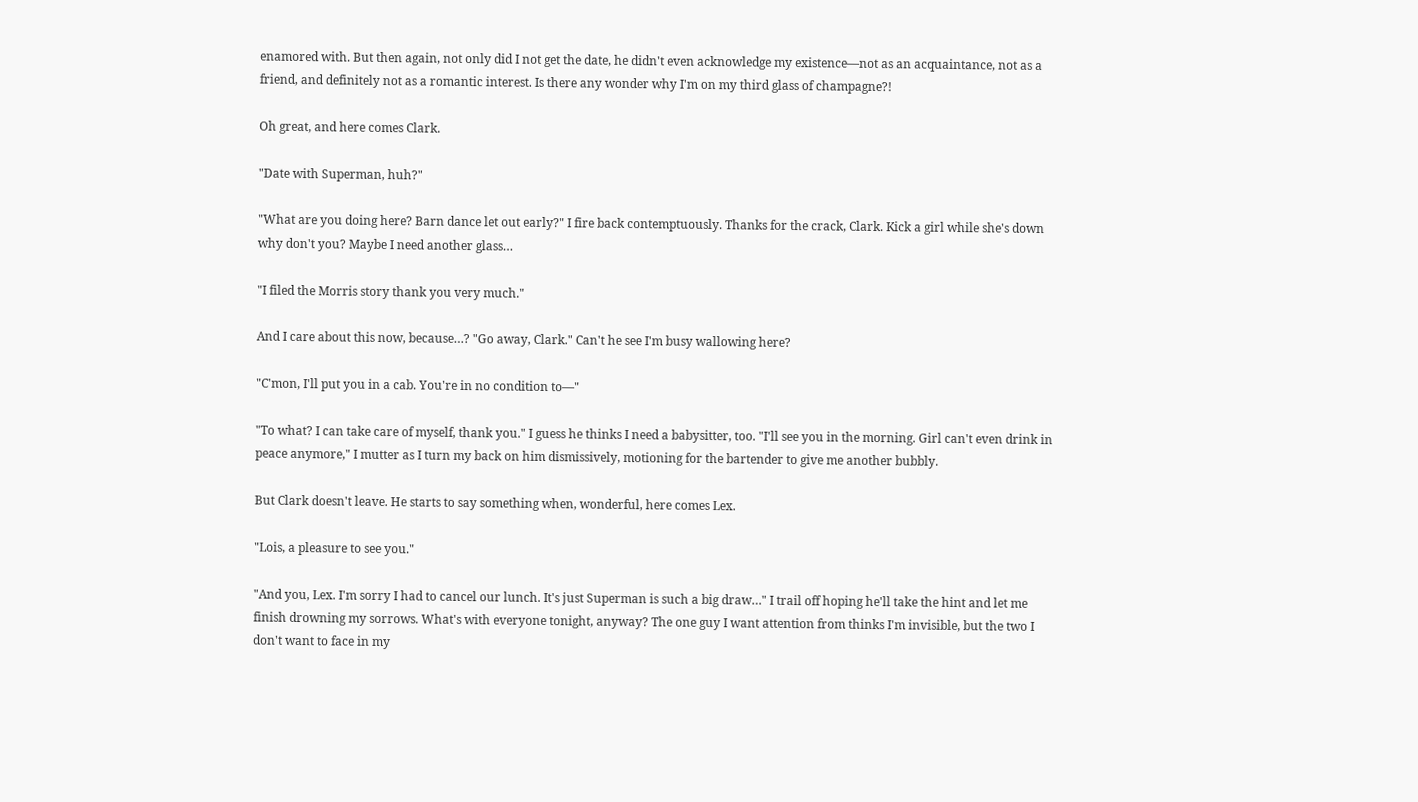enamored with. But then again, not only did I not get the date, he didn't even acknowledge my existence—not as an acquaintance, not as a friend, and definitely not as a romantic interest. Is there any wonder why I'm on my third glass of champagne?!

Oh great, and here comes Clark.

"Date with Superman, huh?"

"What are you doing here? Barn dance let out early?" I fire back contemptuously. Thanks for the crack, Clark. Kick a girl while she's down why don't you? Maybe I need another glass…

"I filed the Morris story thank you very much."

And I care about this now, because…? "Go away, Clark." Can't he see I'm busy wallowing here?

"C'mon, I'll put you in a cab. You're in no condition to—"

"To what? I can take care of myself, thank you." I guess he thinks I need a babysitter, too. "I'll see you in the morning. Girl can't even drink in peace anymore," I mutter as I turn my back on him dismissively, motioning for the bartender to give me another bubbly.

But Clark doesn't leave. He starts to say something when, wonderful, here comes Lex.

"Lois, a pleasure to see you."

"And you, Lex. I'm sorry I had to cancel our lunch. It's just Superman is such a big draw…" I trail off hoping he'll take the hint and let me finish drowning my sorrows. What's with everyone tonight, anyway? The one guy I want attention from thinks I'm invisible, but the two I don't want to face in my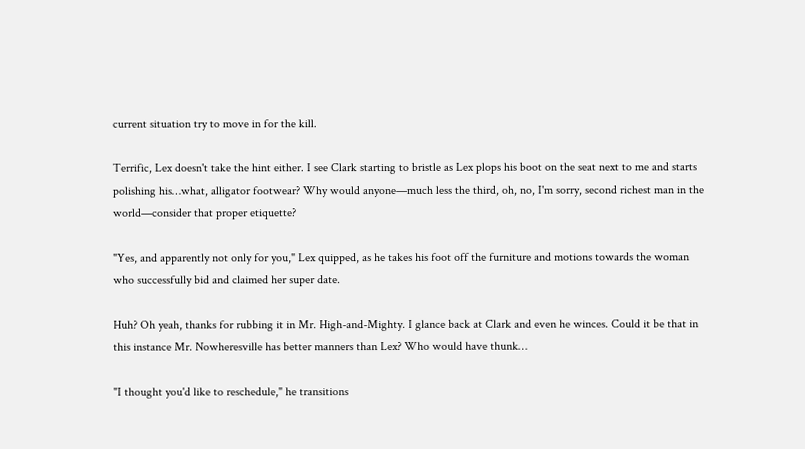current situation try to move in for the kill.

Terrific, Lex doesn't take the hint either. I see Clark starting to bristle as Lex plops his boot on the seat next to me and starts polishing his…what, alligator footwear? Why would anyone—much less the third, oh, no, I'm sorry, second richest man in the world—consider that proper etiquette?

"Yes, and apparently not only for you," Lex quipped, as he takes his foot off the furniture and motions towards the woman who successfully bid and claimed her super date.

Huh? Oh yeah, thanks for rubbing it in Mr. High-and-Mighty. I glance back at Clark and even he winces. Could it be that in this instance Mr. Nowheresville has better manners than Lex? Who would have thunk…

"I thought you'd like to reschedule," he transitions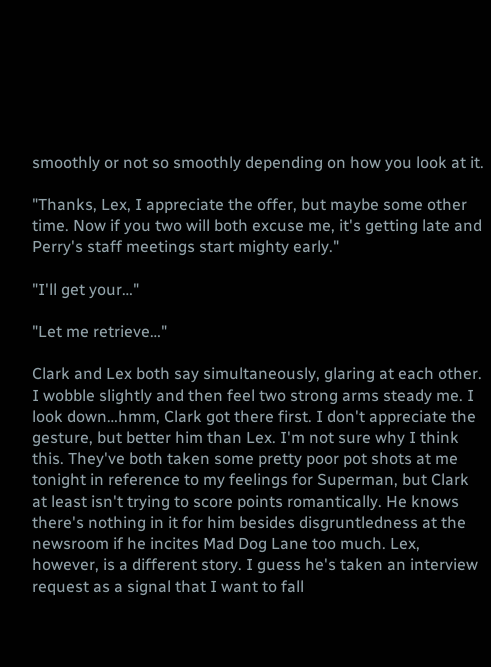smoothly or not so smoothly depending on how you look at it.

"Thanks, Lex, I appreciate the offer, but maybe some other time. Now if you two will both excuse me, it's getting late and Perry's staff meetings start mighty early."

"I'll get your…"

"Let me retrieve…"

Clark and Lex both say simultaneously, glaring at each other. I wobble slightly and then feel two strong arms steady me. I look down…hmm, Clark got there first. I don't appreciate the gesture, but better him than Lex. I'm not sure why I think this. They've both taken some pretty poor pot shots at me tonight in reference to my feelings for Superman, but Clark at least isn't trying to score points romantically. He knows there's nothing in it for him besides disgruntledness at the newsroom if he incites Mad Dog Lane too much. Lex, however, is a different story. I guess he's taken an interview request as a signal that I want to fall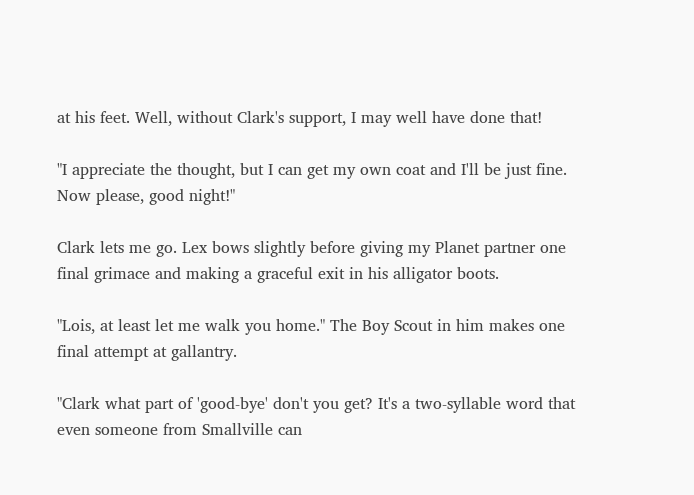at his feet. Well, without Clark's support, I may well have done that!

"I appreciate the thought, but I can get my own coat and I'll be just fine. Now please, good night!"

Clark lets me go. Lex bows slightly before giving my Planet partner one final grimace and making a graceful exit in his alligator boots.

"Lois, at least let me walk you home." The Boy Scout in him makes one final attempt at gallantry.

"Clark what part of 'good-bye' don't you get? It's a two-syllable word that even someone from Smallville can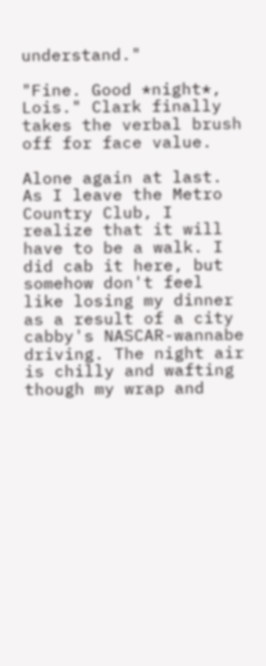understand."

"Fine. Good *night*, Lois." Clark finally takes the verbal brush off for face value.

Alone again at last. As I leave the Metro Country Club, I realize that it will have to be a walk. I did cab it here, but somehow don't feel like losing my dinner as a result of a city cabby's NASCAR-wannabe driving. The night air is chilly and wafting though my wrap and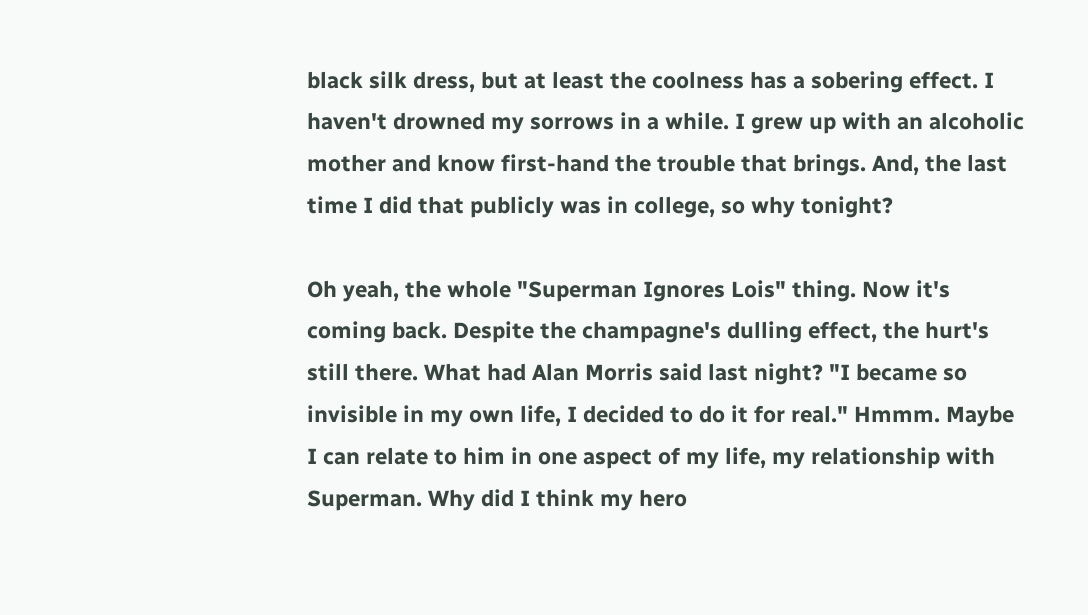black silk dress, but at least the coolness has a sobering effect. I haven't drowned my sorrows in a while. I grew up with an alcoholic mother and know first-hand the trouble that brings. And, the last time I did that publicly was in college, so why tonight?

Oh yeah, the whole "Superman Ignores Lois" thing. Now it's coming back. Despite the champagne's dulling effect, the hurt's still there. What had Alan Morris said last night? "I became so invisible in my own life, I decided to do it for real." Hmmm. Maybe I can relate to him in one aspect of my life, my relationship with Superman. Why did I think my hero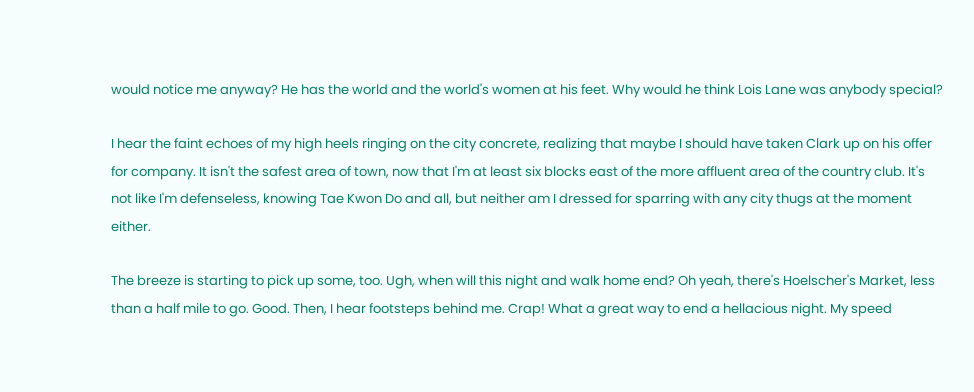would notice me anyway? He has the world and the world's women at his feet. Why would he think Lois Lane was anybody special?

I hear the faint echoes of my high heels ringing on the city concrete, realizing that maybe I should have taken Clark up on his offer for company. It isn't the safest area of town, now that I'm at least six blocks east of the more affluent area of the country club. It's not like I'm defenseless, knowing Tae Kwon Do and all, but neither am I dressed for sparring with any city thugs at the moment either.

The breeze is starting to pick up some, too. Ugh, when will this night and walk home end? Oh yeah, there's Hoelscher's Market, less than a half mile to go. Good. Then, I hear footsteps behind me. Crap! What a great way to end a hellacious night. My speed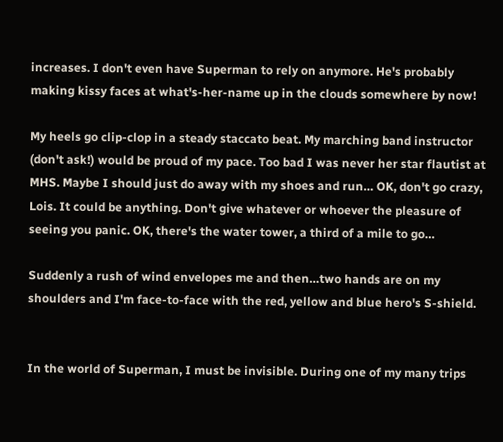increases. I don't even have Superman to rely on anymore. He's probably making kissy faces at what's-her-name up in the clouds somewhere by now!

My heels go clip-clop in a steady staccato beat. My marching band instructor (don't ask!) would be proud of my pace. Too bad I was never her star flautist at MHS. Maybe I should just do away with my shoes and run… OK, don't go crazy, Lois. It could be anything. Don't give whatever or whoever the pleasure of seeing you panic. OK, there's the water tower, a third of a mile to go…

Suddenly a rush of wind envelopes me and then…two hands are on my shoulders and I'm face-to-face with the red, yellow and blue hero's S-shield.


In the world of Superman, I must be invisible. During one of my many trips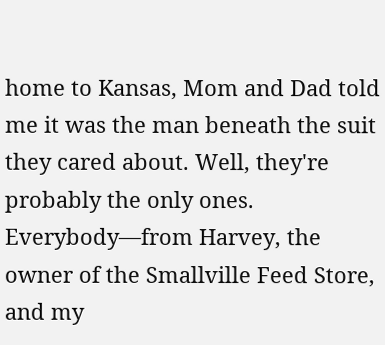home to Kansas, Mom and Dad told me it was the man beneath the suit they cared about. Well, they're probably the only ones. Everybody—from Harvey, the owner of the Smallville Feed Store, and my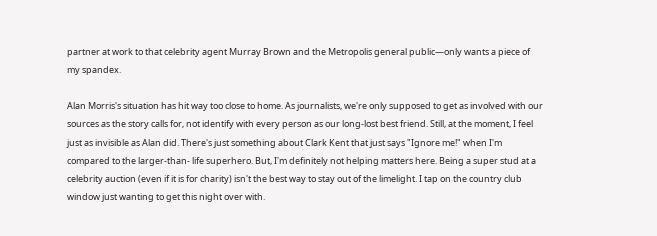partner at work to that celebrity agent Murray Brown and the Metropolis general public—only wants a piece of my spandex.

Alan Morris's situation has hit way too close to home. As journalists, we're only supposed to get as involved with our sources as the story calls for, not identify with every person as our long-lost best friend. Still, at the moment, I feel just as invisible as Alan did. There's just something about Clark Kent that just says "Ignore me!" when I'm compared to the larger-than- life superhero. But, I'm definitely not helping matters here. Being a super stud at a celebrity auction (even if it is for charity) isn't the best way to stay out of the limelight. I tap on the country club window just wanting to get this night over with.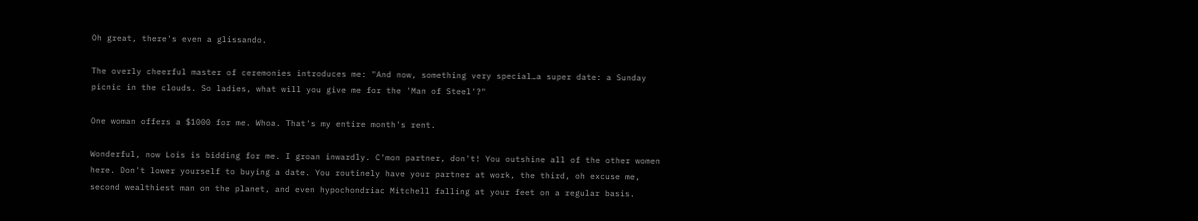Oh great, there's even a glissando.

The overly cheerful master of ceremonies introduces me: "And now, something very special…a super date: a Sunday picnic in the clouds. So ladies, what will you give me for the 'Man of Steel'?"

One woman offers a $1000 for me. Whoa. That's my entire month's rent.

Wonderful, now Lois is bidding for me. I groan inwardly. C'mon partner, don't! You outshine all of the other women here. Don't lower yourself to buying a date. You routinely have your partner at work, the third, oh excuse me, second wealthiest man on the planet, and even hypochondriac Mitchell falling at your feet on a regular basis.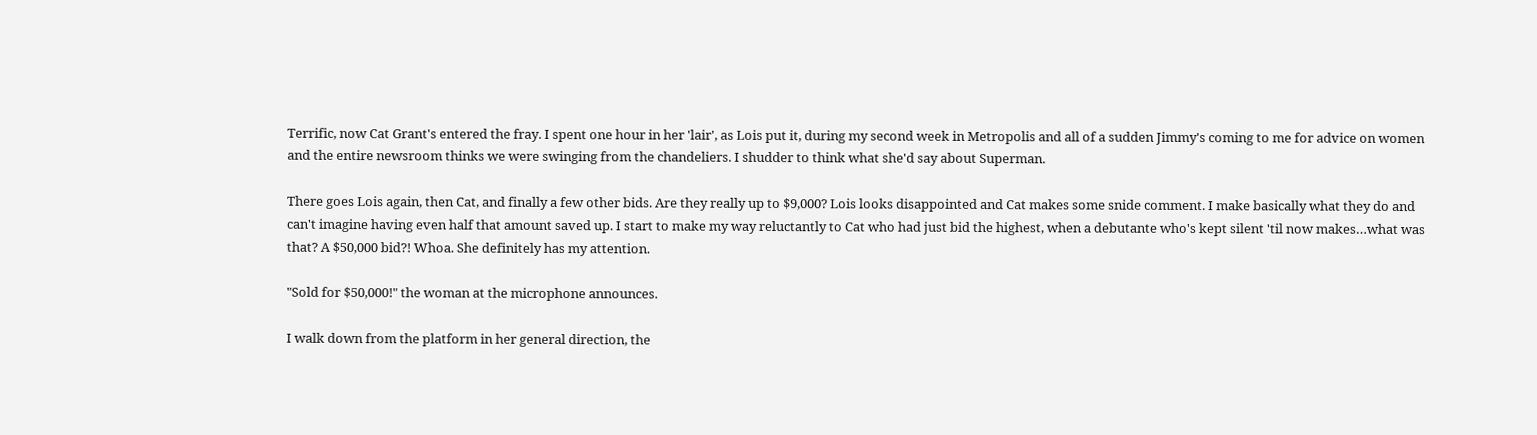Terrific, now Cat Grant's entered the fray. I spent one hour in her 'lair', as Lois put it, during my second week in Metropolis and all of a sudden Jimmy's coming to me for advice on women and the entire newsroom thinks we were swinging from the chandeliers. I shudder to think what she'd say about Superman.

There goes Lois again, then Cat, and finally a few other bids. Are they really up to $9,000? Lois looks disappointed and Cat makes some snide comment. I make basically what they do and can't imagine having even half that amount saved up. I start to make my way reluctantly to Cat who had just bid the highest, when a debutante who's kept silent 'til now makes…what was that? A $50,000 bid?! Whoa. She definitely has my attention.

"Sold for $50,000!" the woman at the microphone announces.

I walk down from the platform in her general direction, the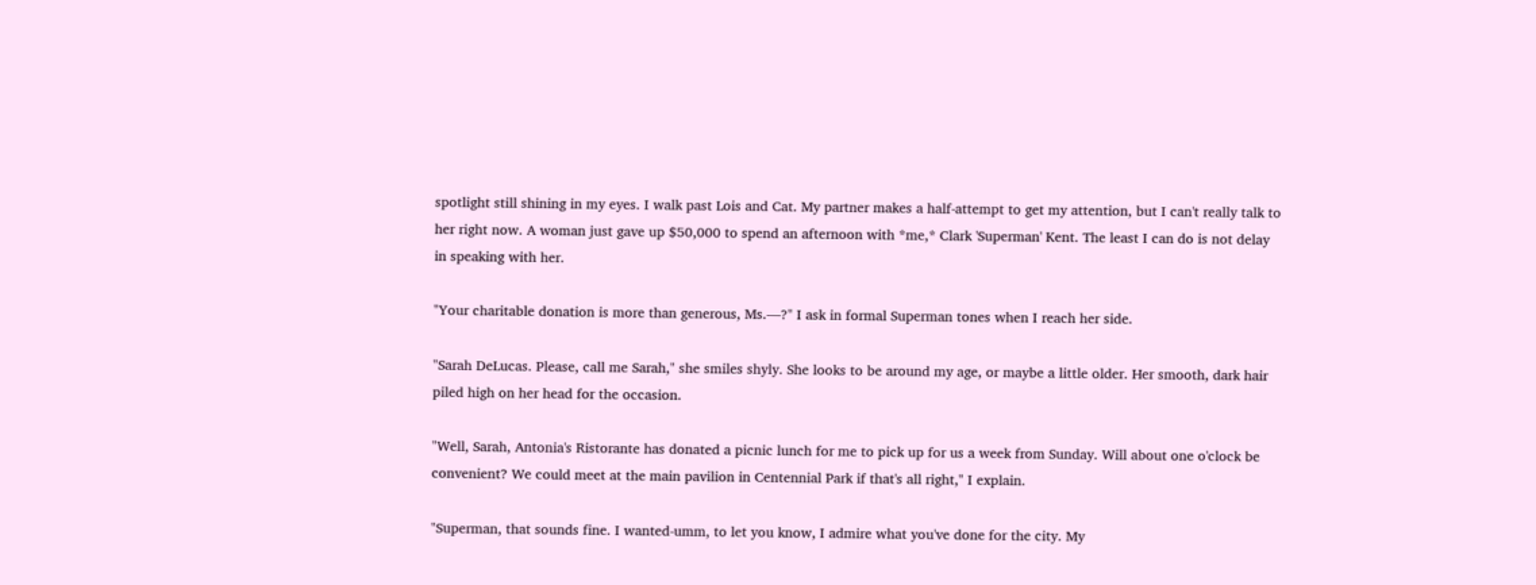spotlight still shining in my eyes. I walk past Lois and Cat. My partner makes a half-attempt to get my attention, but I can't really talk to her right now. A woman just gave up $50,000 to spend an afternoon with *me,* Clark 'Superman' Kent. The least I can do is not delay in speaking with her.

"Your charitable donation is more than generous, Ms.—?" I ask in formal Superman tones when I reach her side.

"Sarah DeLucas. Please, call me Sarah," she smiles shyly. She looks to be around my age, or maybe a little older. Her smooth, dark hair piled high on her head for the occasion.

"Well, Sarah, Antonia's Ristorante has donated a picnic lunch for me to pick up for us a week from Sunday. Will about one o'clock be convenient? We could meet at the main pavilion in Centennial Park if that's all right," I explain.

"Superman, that sounds fine. I wanted-umm, to let you know, I admire what you've done for the city. My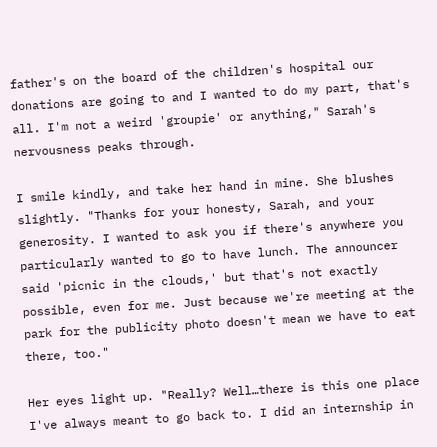father's on the board of the children's hospital our donations are going to and I wanted to do my part, that's all. I'm not a weird 'groupie' or anything," Sarah's nervousness peaks through.

I smile kindly, and take her hand in mine. She blushes slightly. "Thanks for your honesty, Sarah, and your generosity. I wanted to ask you if there's anywhere you particularly wanted to go to have lunch. The announcer said 'picnic in the clouds,' but that's not exactly possible, even for me. Just because we're meeting at the park for the publicity photo doesn't mean we have to eat there, too."

Her eyes light up. "Really? Well…there is this one place I've always meant to go back to. I did an internship in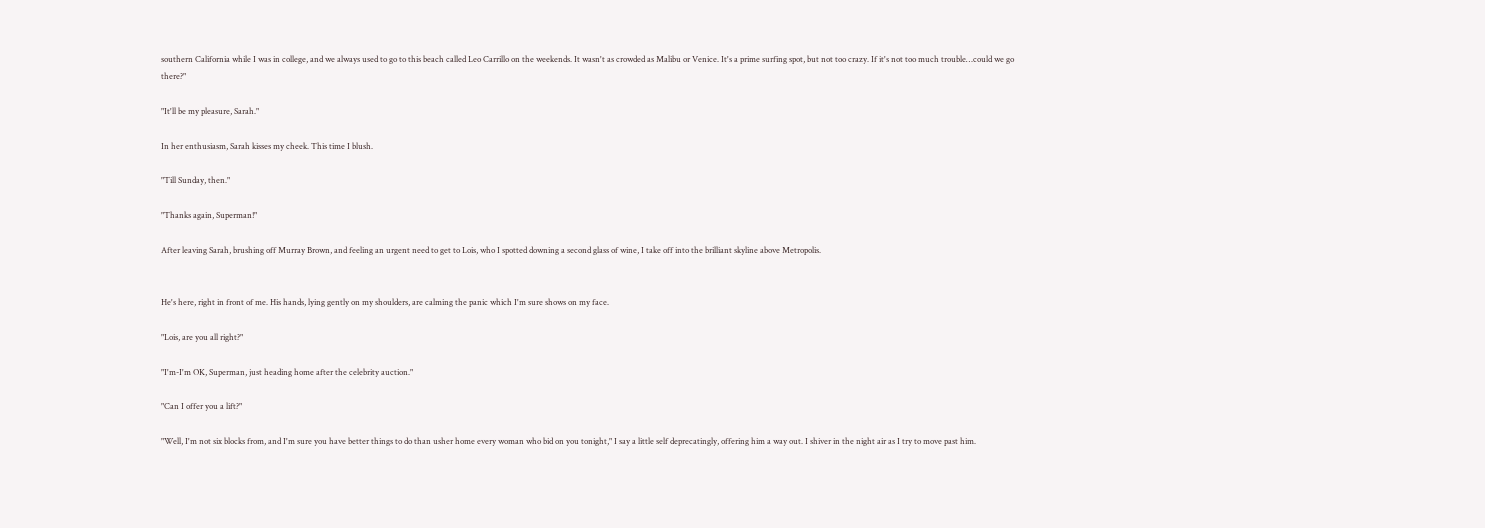southern California while I was in college, and we always used to go to this beach called Leo Carrillo on the weekends. It wasn't as crowded as Malibu or Venice. It's a prime surfing spot, but not too crazy. If it's not too much trouble…could we go there?"

"It'll be my pleasure, Sarah."

In her enthusiasm, Sarah kisses my cheek. This time I blush.

"Till Sunday, then."

"Thanks again, Superman!"

After leaving Sarah, brushing off Murray Brown, and feeling an urgent need to get to Lois, who I spotted downing a second glass of wine, I take off into the brilliant skyline above Metropolis.


He's here, right in front of me. His hands, lying gently on my shoulders, are calming the panic which I'm sure shows on my face.

"Lois, are you all right?"

"I'm-I'm OK, Superman, just heading home after the celebrity auction."

"Can I offer you a lift?"

"Well, I'm not six blocks from, and I'm sure you have better things to do than usher home every woman who bid on you tonight," I say a little self deprecatingly, offering him a way out. I shiver in the night air as I try to move past him.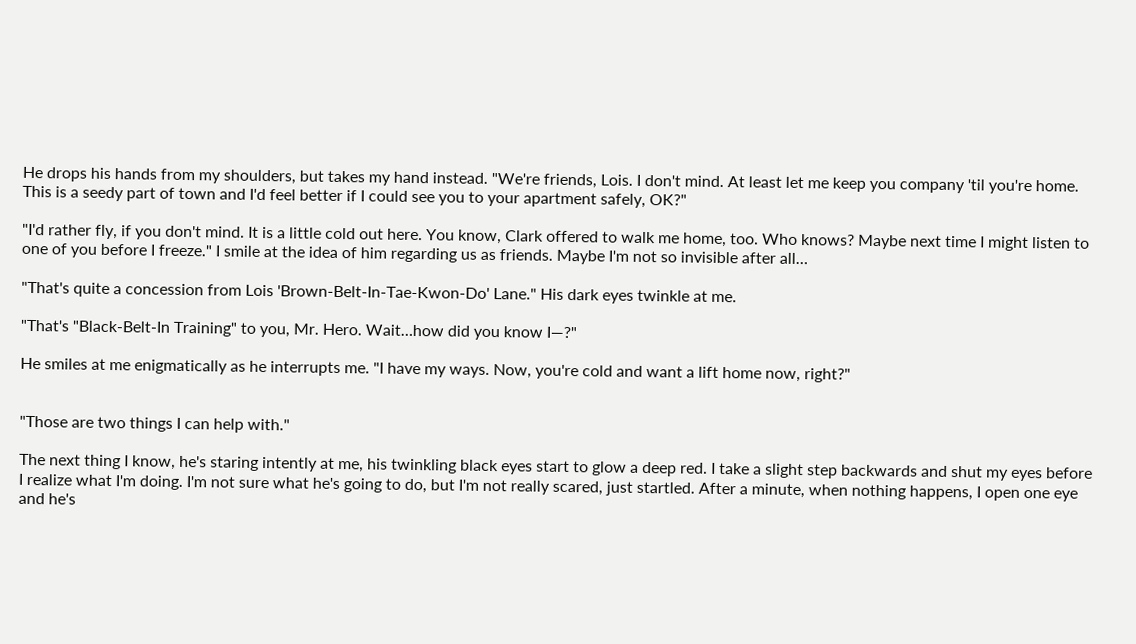He drops his hands from my shoulders, but takes my hand instead. "We're friends, Lois. I don't mind. At least let me keep you company 'til you're home. This is a seedy part of town and I'd feel better if I could see you to your apartment safely, OK?"

"I'd rather fly, if you don't mind. It is a little cold out here. You know, Clark offered to walk me home, too. Who knows? Maybe next time I might listen to one of you before I freeze." I smile at the idea of him regarding us as friends. Maybe I'm not so invisible after all…

"That's quite a concession from Lois 'Brown-Belt-In-Tae-Kwon-Do' Lane." His dark eyes twinkle at me.

"That's "Black-Belt-In Training" to you, Mr. Hero. Wait…how did you know I—?"

He smiles at me enigmatically as he interrupts me. "I have my ways. Now, you're cold and want a lift home now, right?"


"Those are two things I can help with."

The next thing I know, he's staring intently at me, his twinkling black eyes start to glow a deep red. I take a slight step backwards and shut my eyes before I realize what I'm doing. I'm not sure what he's going to do, but I'm not really scared, just startled. After a minute, when nothing happens, I open one eye and he's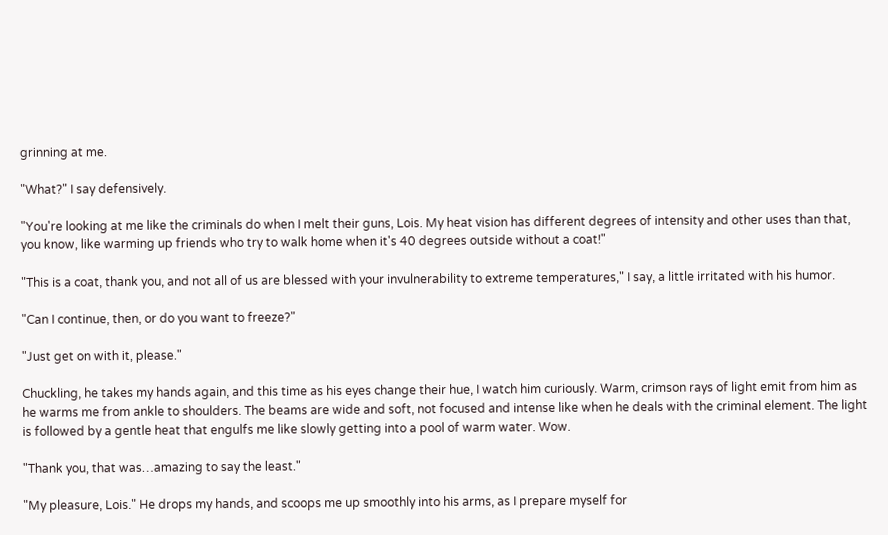grinning at me.

"What?" I say defensively.

"You're looking at me like the criminals do when I melt their guns, Lois. My heat vision has different degrees of intensity and other uses than that, you know, like warming up friends who try to walk home when it's 40 degrees outside without a coat!"

"This is a coat, thank you, and not all of us are blessed with your invulnerability to extreme temperatures," I say, a little irritated with his humor.

"Can I continue, then, or do you want to freeze?"

"Just get on with it, please."

Chuckling, he takes my hands again, and this time as his eyes change their hue, I watch him curiously. Warm, crimson rays of light emit from him as he warms me from ankle to shoulders. The beams are wide and soft, not focused and intense like when he deals with the criminal element. The light is followed by a gentle heat that engulfs me like slowly getting into a pool of warm water. Wow.

"Thank you, that was…amazing to say the least."

"My pleasure, Lois." He drops my hands, and scoops me up smoothly into his arms, as I prepare myself for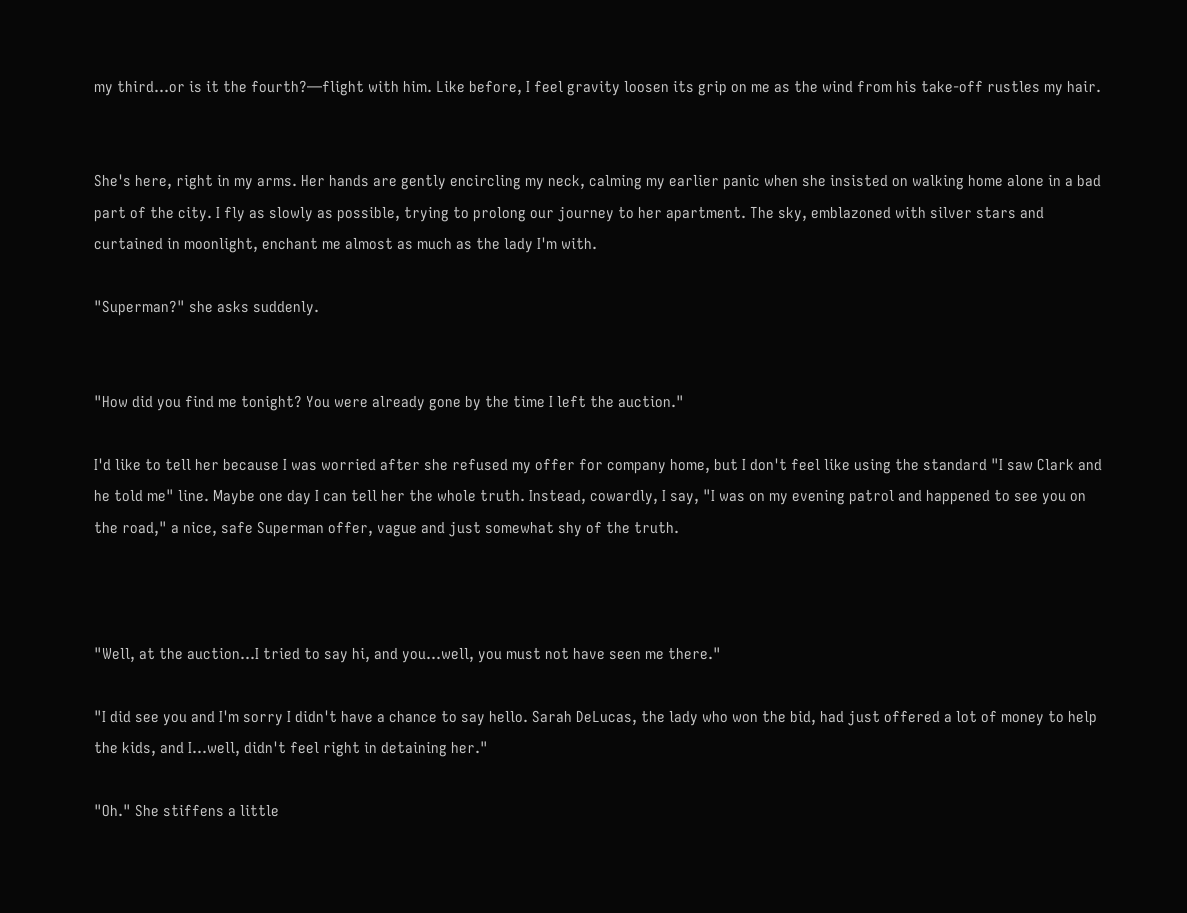my third…or is it the fourth?—flight with him. Like before, I feel gravity loosen its grip on me as the wind from his take-off rustles my hair.


She's here, right in my arms. Her hands are gently encircling my neck, calming my earlier panic when she insisted on walking home alone in a bad part of the city. I fly as slowly as possible, trying to prolong our journey to her apartment. The sky, emblazoned with silver stars and curtained in moonlight, enchant me almost as much as the lady I'm with.

"Superman?" she asks suddenly.


"How did you find me tonight? You were already gone by the time I left the auction."

I'd like to tell her because I was worried after she refused my offer for company home, but I don't feel like using the standard "I saw Clark and he told me" line. Maybe one day I can tell her the whole truth. Instead, cowardly, I say, "I was on my evening patrol and happened to see you on the road," a nice, safe Superman offer, vague and just somewhat shy of the truth.



"Well, at the auction…I tried to say hi, and you…well, you must not have seen me there."

"I did see you and I'm sorry I didn't have a chance to say hello. Sarah DeLucas, the lady who won the bid, had just offered a lot of money to help the kids, and I…well, didn't feel right in detaining her."

"Oh." She stiffens a little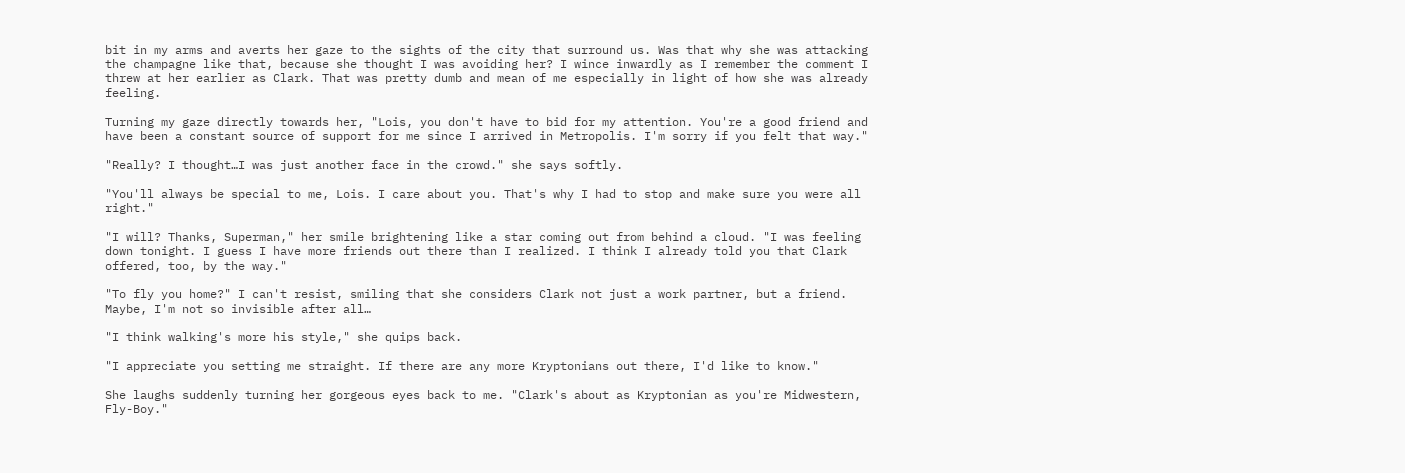bit in my arms and averts her gaze to the sights of the city that surround us. Was that why she was attacking the champagne like that, because she thought I was avoiding her? I wince inwardly as I remember the comment I threw at her earlier as Clark. That was pretty dumb and mean of me especially in light of how she was already feeling.

Turning my gaze directly towards her, "Lois, you don't have to bid for my attention. You're a good friend and have been a constant source of support for me since I arrived in Metropolis. I'm sorry if you felt that way."

"Really? I thought…I was just another face in the crowd." she says softly.

"You'll always be special to me, Lois. I care about you. That's why I had to stop and make sure you were all right."

"I will? Thanks, Superman," her smile brightening like a star coming out from behind a cloud. "I was feeling down tonight. I guess I have more friends out there than I realized. I think I already told you that Clark offered, too, by the way."

"To fly you home?" I can't resist, smiling that she considers Clark not just a work partner, but a friend. Maybe, I'm not so invisible after all…

"I think walking's more his style," she quips back.

"I appreciate you setting me straight. If there are any more Kryptonians out there, I'd like to know."

She laughs suddenly turning her gorgeous eyes back to me. "Clark's about as Kryptonian as you're Midwestern, Fly-Boy."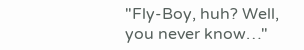"Fly-Boy, huh? Well, you never know…"